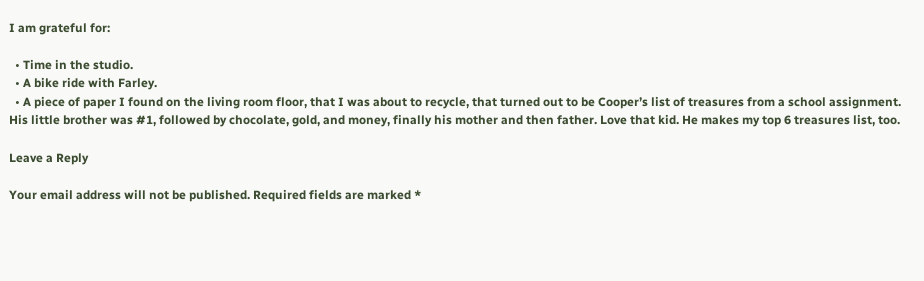I am grateful for:

  • Time in the studio.
  • A bike ride with Farley.
  • A piece of paper I found on the living room floor, that I was about to recycle, that turned out to be Cooper’s list of treasures from a school assignment. His little brother was #1, followed by chocolate, gold, and money, finally his mother and then father. Love that kid. He makes my top 6 treasures list, too.

Leave a Reply

Your email address will not be published. Required fields are marked *